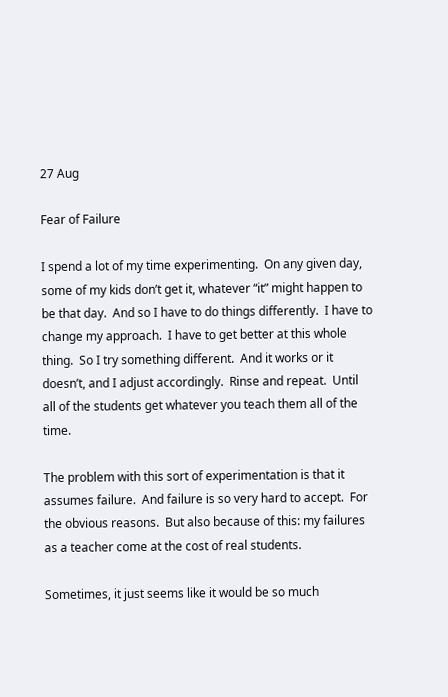27 Aug

Fear of Failure

I spend a lot of my time experimenting.  On any given day, some of my kids don’t get it, whatever “it” might happen to be that day.  And so I have to do things differently.  I have to change my approach.  I have to get better at this whole thing.  So I try something different.  And it works or it doesn’t, and I adjust accordingly.  Rinse and repeat.  Until all of the students get whatever you teach them all of the time.

The problem with this sort of experimentation is that it assumes failure.  And failure is so very hard to accept.  For the obvious reasons.  But also because of this: my failures as a teacher come at the cost of real students.

Sometimes, it just seems like it would be so much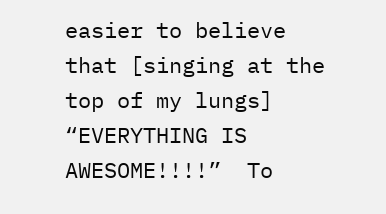easier to believe that [singing at the top of my lungs] “EVERYTHING IS AWESOME!!!!”  To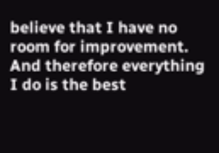believe that I have no room for improvement.  And therefore everything I do is the best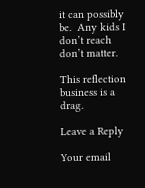it can possibly be.  Any kids I don’t reach don’t matter.

This reflection business is a drag.

Leave a Reply

Your email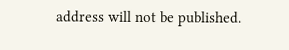address will not be published.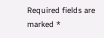Required fields are marked *